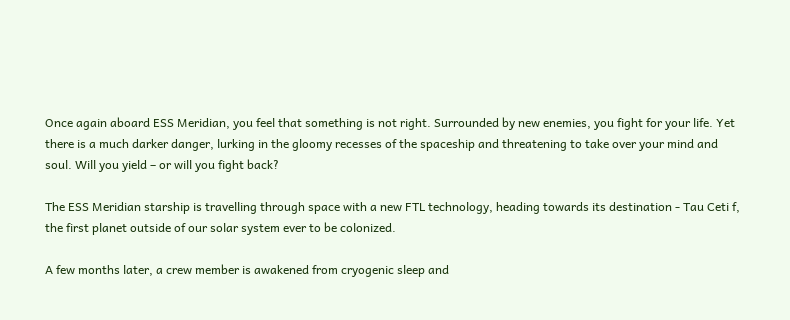Once again aboard ESS Meridian, you feel that something is not right. Surrounded by new enemies, you fight for your life. Yet there is a much darker danger, lurking in the gloomy recesses of the spaceship and threatening to take over your mind and soul. Will you yield – or will you fight back?

The ESS Meridian starship is travelling through space with a new FTL technology, heading towards its destination - Tau Ceti f, the first planet outside of our solar system ever to be colonized.

A few months later, a crew member is awakened from cryogenic sleep and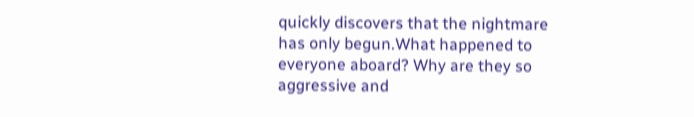quickly discovers that the nightmare has only begun.What happened to everyone aboard? Why are they so aggressive and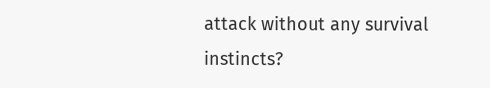attack without any survival instincts?